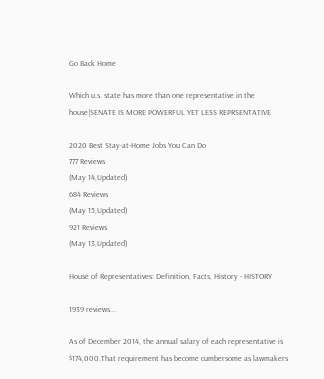Go Back Home

Which u.s. state has more than one representative in the house|SENATE IS MORE POWERFUL YET LESS REPRSENTATIVE

2020 Best Stay-at-Home Jobs You Can Do
777 Reviews
(May 14,Updated)
684 Reviews
(May 15,Updated)
921 Reviews
(May 13,Updated)

House of Representatives: Definition, Facts, History - HISTORY

1939 reviews...

As of December 2014, the annual salary of each representative is $174,000.That requirement has become cumbersome as lawmakers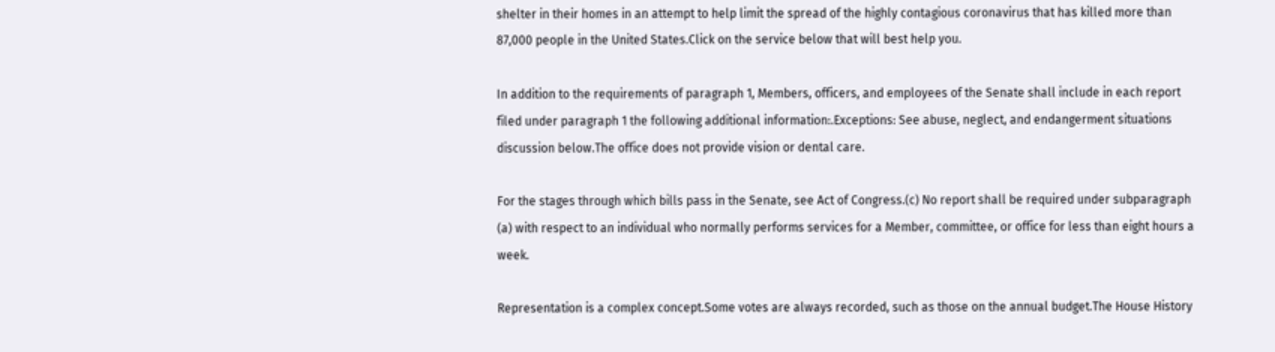shelter in their homes in an attempt to help limit the spread of the highly contagious coronavirus that has killed more than 87,000 people in the United States.Click on the service below that will best help you.

In addition to the requirements of paragraph 1, Members, officers, and employees of the Senate shall include in each report filed under paragraph 1 the following additional information:.Exceptions: See abuse, neglect, and endangerment situations discussion below.The office does not provide vision or dental care.

For the stages through which bills pass in the Senate, see Act of Congress.(c) No report shall be required under subparagraph (a) with respect to an individual who normally performs services for a Member, committee, or office for less than eight hours a week.

Representation is a complex concept.Some votes are always recorded, such as those on the annual budget.The House History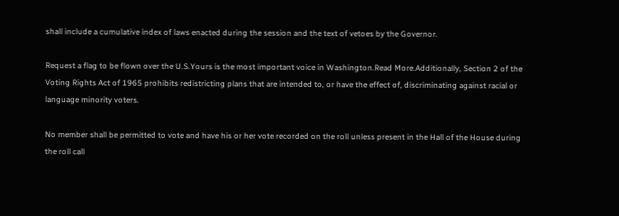shall include a cumulative index of laws enacted during the session and the text of vetoes by the Governor.

Request a flag to be flown over the U.S.Yours is the most important voice in Washington.Read More.Additionally, Section 2 of the Voting Rights Act of 1965 prohibits redistricting plans that are intended to, or have the effect of, discriminating against racial or language minority voters.

No member shall be permitted to vote and have his or her vote recorded on the roll unless present in the Hall of the House during the roll call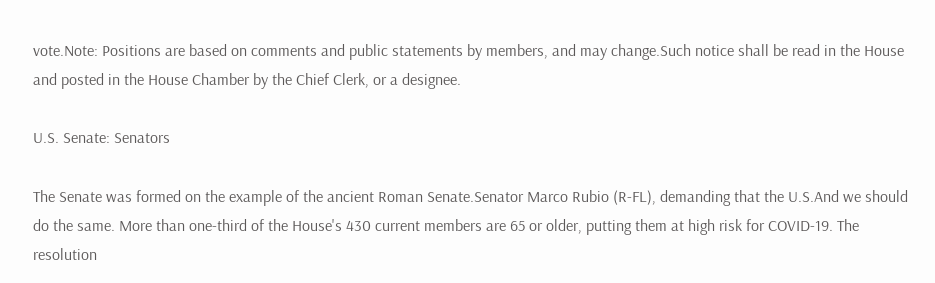vote.Note: Positions are based on comments and public statements by members, and may change.Such notice shall be read in the House and posted in the House Chamber by the Chief Clerk, or a designee.

U.S. Senate: Senators

The Senate was formed on the example of the ancient Roman Senate.Senator Marco Rubio (R-FL), demanding that the U.S.And we should do the same. More than one-third of the House's 430 current members are 65 or older, putting them at high risk for COVID-19. The resolution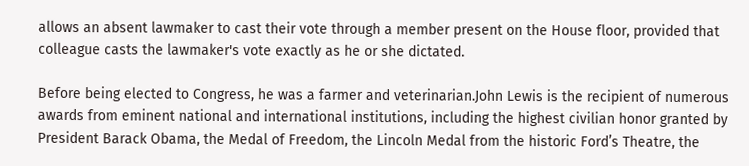allows an absent lawmaker to cast their vote through a member present on the House floor, provided that colleague casts the lawmaker's vote exactly as he or she dictated.

Before being elected to Congress, he was a farmer and veterinarian.John Lewis is the recipient of numerous awards from eminent national and international institutions, including the highest civilian honor granted by President Barack Obama, the Medal of Freedom, the Lincoln Medal from the historic Ford’s Theatre, the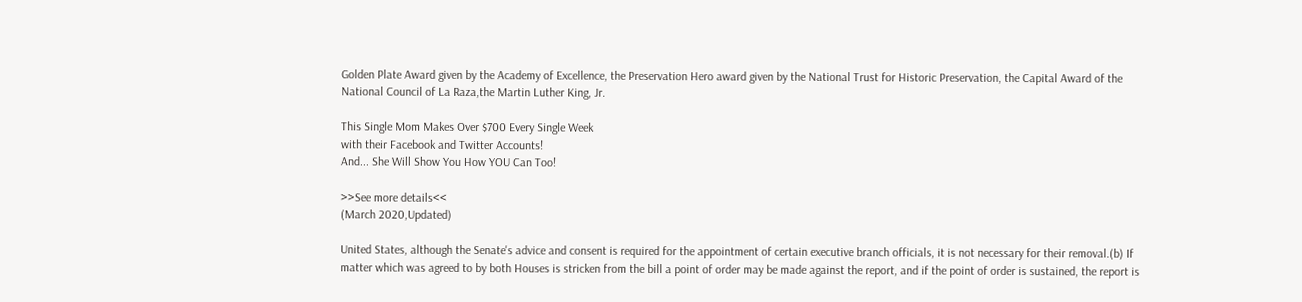Golden Plate Award given by the Academy of Excellence, the Preservation Hero award given by the National Trust for Historic Preservation, the Capital Award of the National Council of La Raza,the Martin Luther King, Jr.

This Single Mom Makes Over $700 Every Single Week
with their Facebook and Twitter Accounts!
And... She Will Show You How YOU Can Too!

>>See more details<<
(March 2020,Updated)

United States, although the Senate's advice and consent is required for the appointment of certain executive branch officials, it is not necessary for their removal.(b) If matter which was agreed to by both Houses is stricken from the bill a point of order may be made against the report, and if the point of order is sustained, the report is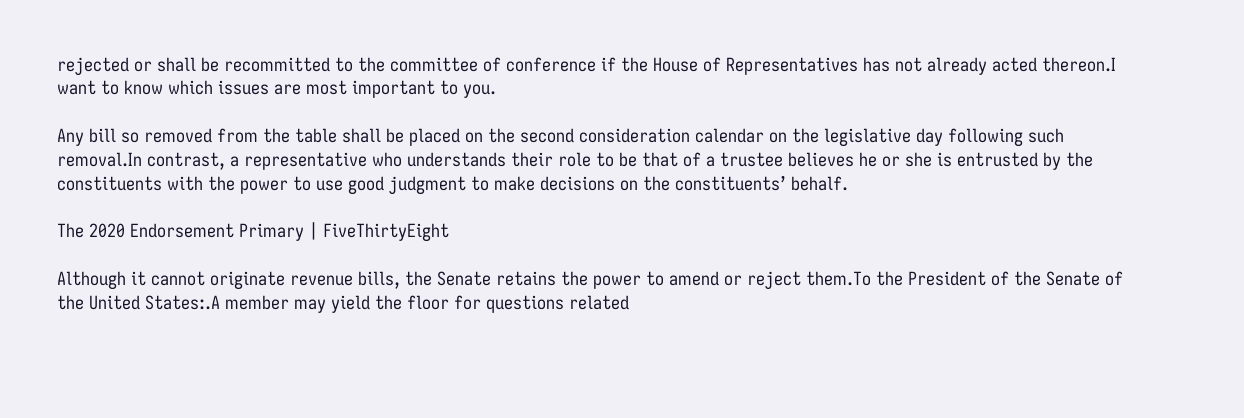rejected or shall be recommitted to the committee of conference if the House of Representatives has not already acted thereon.I want to know which issues are most important to you.

Any bill so removed from the table shall be placed on the second consideration calendar on the legislative day following such removal.In contrast, a representative who understands their role to be that of a trustee believes he or she is entrusted by the constituents with the power to use good judgment to make decisions on the constituents’ behalf.

The 2020 Endorsement Primary | FiveThirtyEight

Although it cannot originate revenue bills, the Senate retains the power to amend or reject them.To the President of the Senate of the United States:.A member may yield the floor for questions related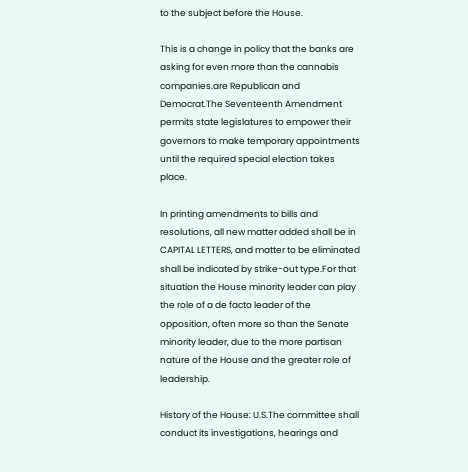to the subject before the House.

This is a change in policy that the banks are asking for even more than the cannabis companies.are Republican and Democrat.The Seventeenth Amendment permits state legislatures to empower their governors to make temporary appointments until the required special election takes place.

In printing amendments to bills and resolutions, all new matter added shall be in CAPITAL LETTERS, and matter to be eliminated shall be indicated by strike-out type.For that situation the House minority leader can play the role of a de facto leader of the opposition, often more so than the Senate minority leader, due to the more partisan nature of the House and the greater role of leadership.

History of the House: U.S.The committee shall conduct its investigations, hearings and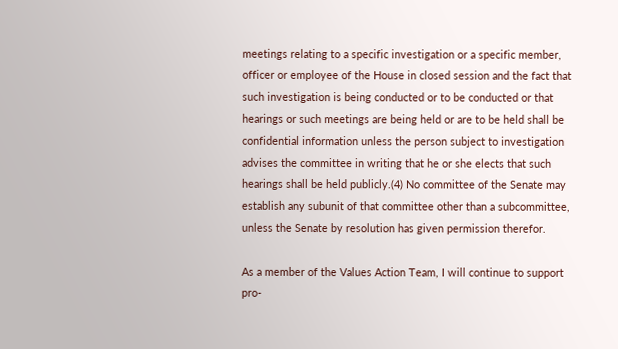meetings relating to a specific investigation or a specific member, officer or employee of the House in closed session and the fact that such investigation is being conducted or to be conducted or that hearings or such meetings are being held or are to be held shall be confidential information unless the person subject to investigation advises the committee in writing that he or she elects that such hearings shall be held publicly.(4) No committee of the Senate may establish any subunit of that committee other than a subcommittee, unless the Senate by resolution has given permission therefor.

As a member of the Values Action Team, I will continue to support pro-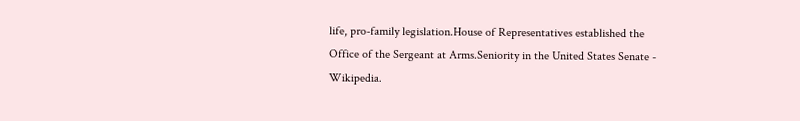life, pro-family legislation.House of Representatives established the Office of the Sergeant at Arms.Seniority in the United States Senate - Wikipedia.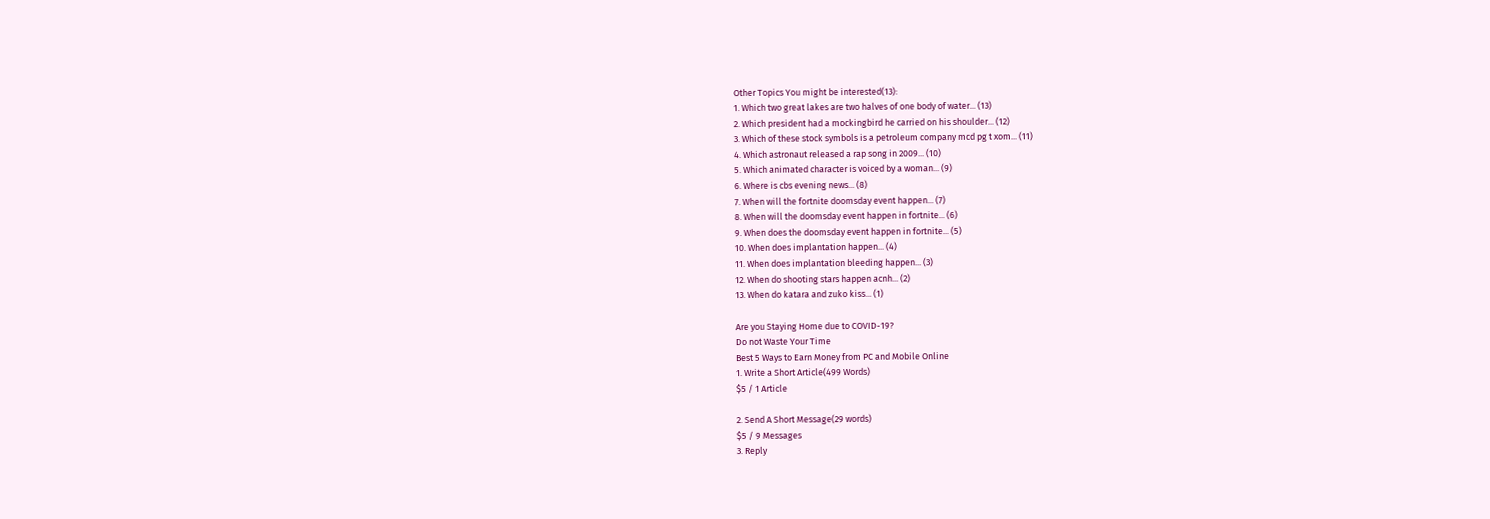Other Topics You might be interested(13):
1. Which two great lakes are two halves of one body of water... (13)
2. Which president had a mockingbird he carried on his shoulder... (12)
3. Which of these stock symbols is a petroleum company mcd pg t xom... (11)
4. Which astronaut released a rap song in 2009... (10)
5. Which animated character is voiced by a woman... (9)
6. Where is cbs evening news... (8)
7. When will the fortnite doomsday event happen... (7)
8. When will the doomsday event happen in fortnite... (6)
9. When does the doomsday event happen in fortnite... (5)
10. When does implantation happen... (4)
11. When does implantation bleeding happen... (3)
12. When do shooting stars happen acnh... (2)
13. When do katara and zuko kiss... (1)

Are you Staying Home due to COVID-19?
Do not Waste Your Time
Best 5 Ways to Earn Money from PC and Mobile Online
1. Write a Short Article(499 Words)
$5 / 1 Article

2. Send A Short Message(29 words)
$5 / 9 Messages
3. Reply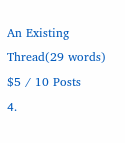An Existing Thread(29 words)
$5 / 10 Posts
4.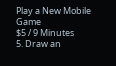Play a New Mobile Game
$5 / 9 Minutes
5. Draw an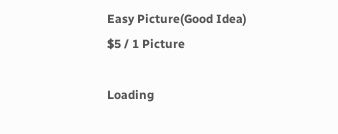Easy Picture(Good Idea)
$5 / 1 Picture

Loading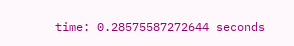time: 0.28575587272644 seconds